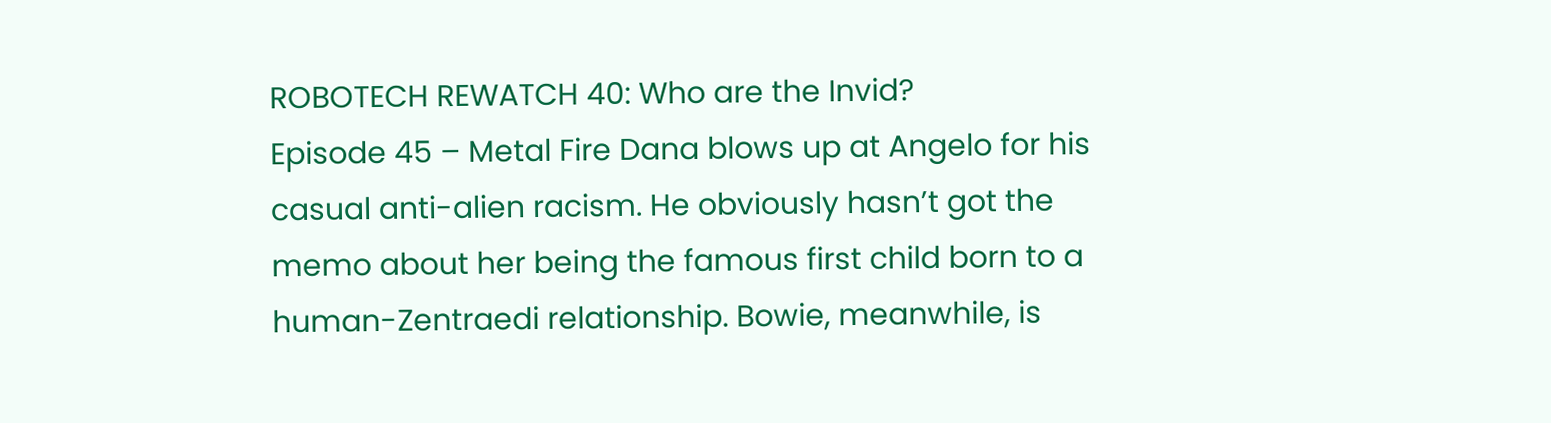ROBOTECH REWATCH 40: Who are the Invid?
Episode 45 – Metal Fire Dana blows up at Angelo for his casual anti-alien racism. He obviously hasn’t got the memo about her being the famous first child born to a human-Zentraedi relationship. Bowie, meanwhile, is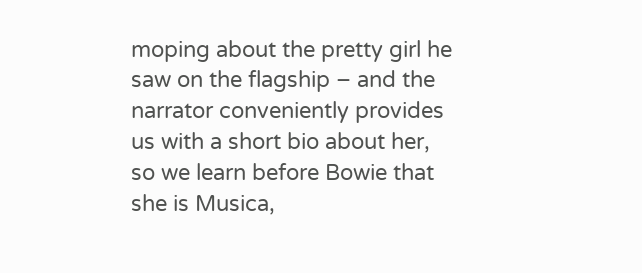moping about the pretty girl he saw on the flagship – and the narrator conveniently provides us with a short bio about her, so we learn before Bowie that she is Musica,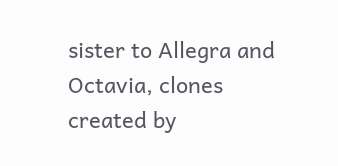sister to Allegra and Octavia, clones created by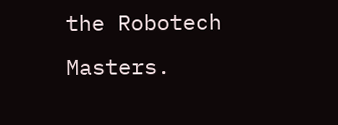the Robotech Masters.